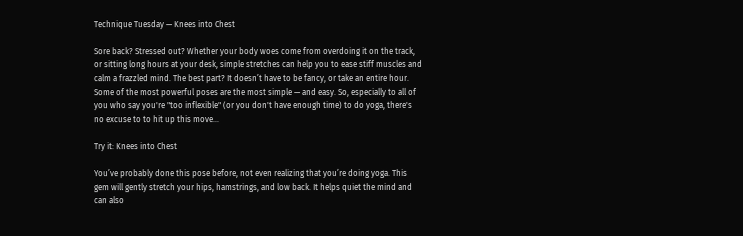Technique Tuesday — Knees into Chest

Sore back? Stressed out? Whether your body woes come from overdoing it on the track, or sitting long hours at your desk, simple stretches can help you to ease stiff muscles and calm a frazzled mind. The best part? It doesn’t have to be fancy, or take an entire hour. Some of the most powerful poses are the most simple — and easy. So, especially to all of you who say you're "too inflexible" (or you don't have enough time) to do yoga, there's no excuse to to hit up this move...

Try it: Knees into Chest

You’ve probably done this pose before, not even realizing that you’re doing yoga. This gem will gently stretch your hips, hamstrings, and low back. It helps quiet the mind and can also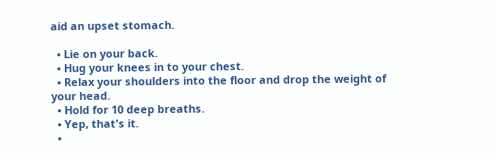aid an upset stomach.

  • Lie on your back.
  • Hug your knees in to your chest.
  • Relax your shoulders into the floor and drop the weight of your head.
  • Hold for 10 deep breaths.
  • Yep, that's it.
  •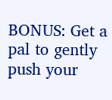BONUS: Get a pal to gently push your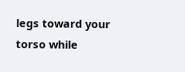legs toward your torso while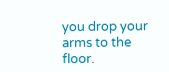you drop your arms to the floor.